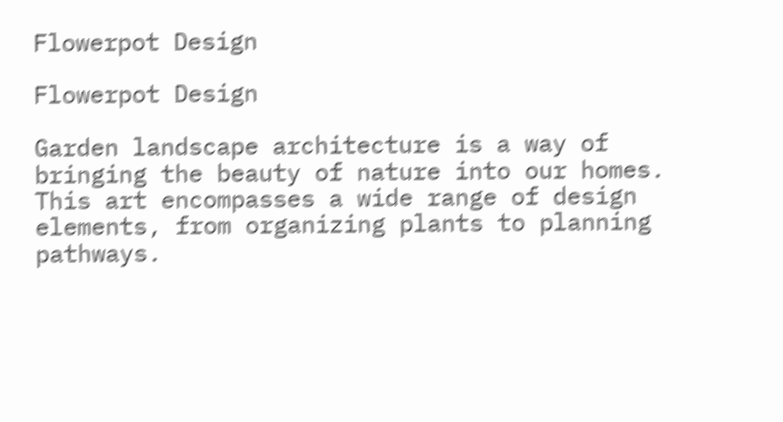Flowerpot Design

Flowerpot Design

Garden landscape architecture is a way of bringing the beauty of nature into our homes. This art encompasses a wide range of design elements, from organizing plants to planning pathways.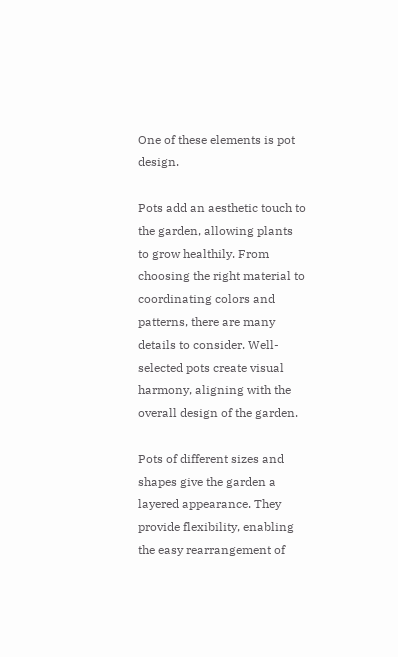One of these elements is pot design.

Pots add an aesthetic touch to the garden, allowing plants to grow healthily. From choosing the right material to coordinating colors and patterns, there are many details to consider. Well-selected pots create visual harmony, aligning with the overall design of the garden.

Pots of different sizes and shapes give the garden a layered appearance. They provide flexibility, enabling the easy rearrangement of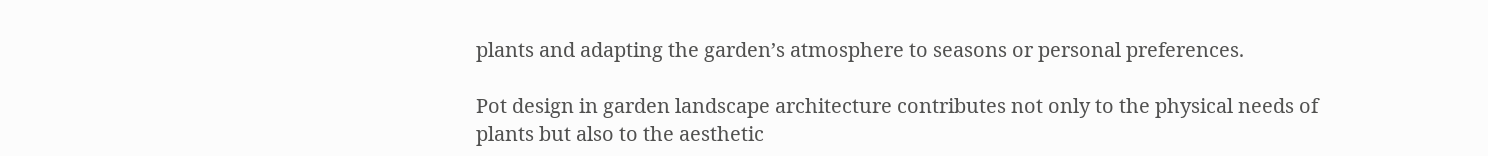plants and adapting the garden’s atmosphere to seasons or personal preferences.

Pot design in garden landscape architecture contributes not only to the physical needs of plants but also to the aesthetic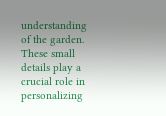understanding of the garden. These small details play a crucial role in personalizing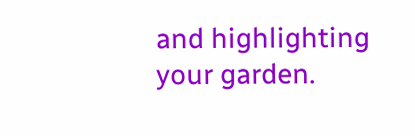and highlighting your garden.